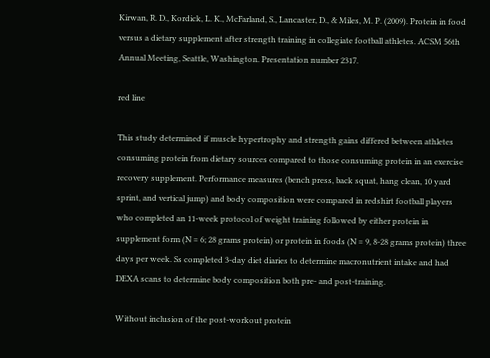Kirwan, R. D., Kordick, L. K., McFarland, S., Lancaster, D., & Miles, M. P. (2009). Protein in food versus a dietary supplement after strength training in collegiate football athletes. ACSM 56th Annual Meeting, Seattle, Washington. Presentation number 2317.

red line

This study determined if muscle hypertrophy and strength gains differed between athletes consuming protein from dietary sources compared to those consuming protein in an exercise recovery supplement. Performance measures (bench press, back squat, hang clean, 10 yard sprint, and vertical jump) and body composition were compared in redshirt football players who completed an 11-week protocol of weight training followed by either protein in supplement form (N = 6; 28 grams protein) or protein in foods (N = 9, 8-28 grams protein) three days per week. Ss completed 3-day diet diaries to determine macronutrient intake and had DEXA scans to determine body composition both pre- and post-training.

Without inclusion of the post-workout protein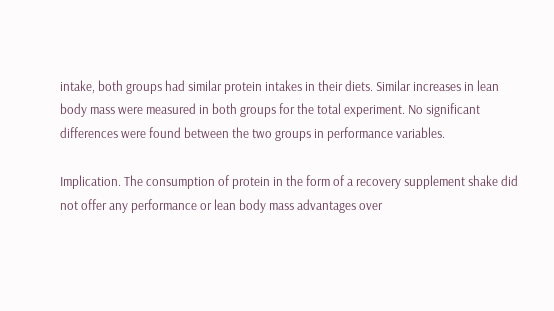intake, both groups had similar protein intakes in their diets. Similar increases in lean body mass were measured in both groups for the total experiment. No significant differences were found between the two groups in performance variables.

Implication. The consumption of protein in the form of a recovery supplement shake did not offer any performance or lean body mass advantages over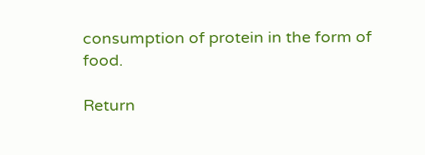consumption of protein in the form of food.

Return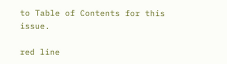to Table of Contents for this issue.

red line